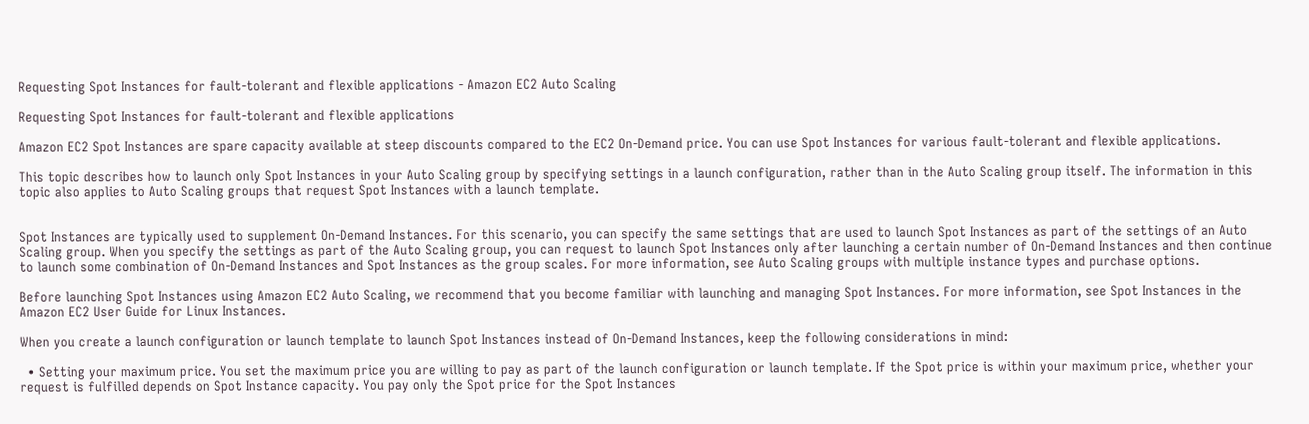Requesting Spot Instances for fault-tolerant and flexible applications - Amazon EC2 Auto Scaling

Requesting Spot Instances for fault-tolerant and flexible applications

Amazon EC2 Spot Instances are spare capacity available at steep discounts compared to the EC2 On-Demand price. You can use Spot Instances for various fault-tolerant and flexible applications.

This topic describes how to launch only Spot Instances in your Auto Scaling group by specifying settings in a launch configuration, rather than in the Auto Scaling group itself. The information in this topic also applies to Auto Scaling groups that request Spot Instances with a launch template.


Spot Instances are typically used to supplement On-Demand Instances. For this scenario, you can specify the same settings that are used to launch Spot Instances as part of the settings of an Auto Scaling group. When you specify the settings as part of the Auto Scaling group, you can request to launch Spot Instances only after launching a certain number of On-Demand Instances and then continue to launch some combination of On-Demand Instances and Spot Instances as the group scales. For more information, see Auto Scaling groups with multiple instance types and purchase options.

Before launching Spot Instances using Amazon EC2 Auto Scaling, we recommend that you become familiar with launching and managing Spot Instances. For more information, see Spot Instances in the Amazon EC2 User Guide for Linux Instances.

When you create a launch configuration or launch template to launch Spot Instances instead of On-Demand Instances, keep the following considerations in mind:

  • Setting your maximum price. You set the maximum price you are willing to pay as part of the launch configuration or launch template. If the Spot price is within your maximum price, whether your request is fulfilled depends on Spot Instance capacity. You pay only the Spot price for the Spot Instances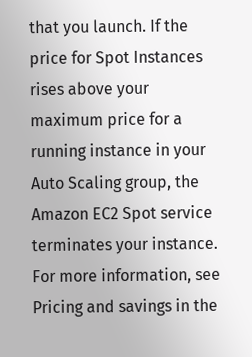that you launch. If the price for Spot Instances rises above your maximum price for a running instance in your Auto Scaling group, the Amazon EC2 Spot service terminates your instance. For more information, see Pricing and savings in the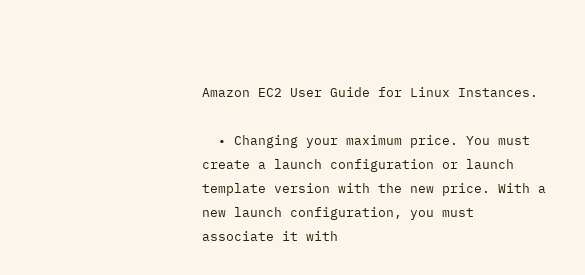Amazon EC2 User Guide for Linux Instances.

  • Changing your maximum price. You must create a launch configuration or launch template version with the new price. With a new launch configuration, you must associate it with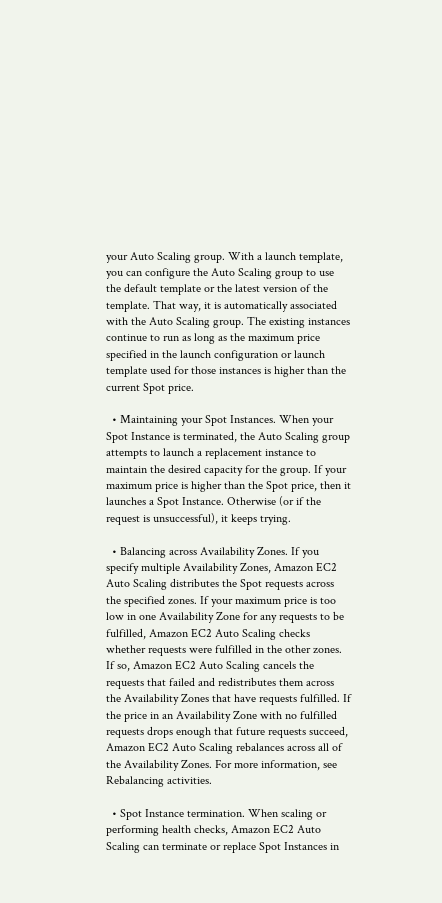your Auto Scaling group. With a launch template, you can configure the Auto Scaling group to use the default template or the latest version of the template. That way, it is automatically associated with the Auto Scaling group. The existing instances continue to run as long as the maximum price specified in the launch configuration or launch template used for those instances is higher than the current Spot price.

  • Maintaining your Spot Instances. When your Spot Instance is terminated, the Auto Scaling group attempts to launch a replacement instance to maintain the desired capacity for the group. If your maximum price is higher than the Spot price, then it launches a Spot Instance. Otherwise (or if the request is unsuccessful), it keeps trying.

  • Balancing across Availability Zones. If you specify multiple Availability Zones, Amazon EC2 Auto Scaling distributes the Spot requests across the specified zones. If your maximum price is too low in one Availability Zone for any requests to be fulfilled, Amazon EC2 Auto Scaling checks whether requests were fulfilled in the other zones. If so, Amazon EC2 Auto Scaling cancels the requests that failed and redistributes them across the Availability Zones that have requests fulfilled. If the price in an Availability Zone with no fulfilled requests drops enough that future requests succeed, Amazon EC2 Auto Scaling rebalances across all of the Availability Zones. For more information, see Rebalancing activities.

  • Spot Instance termination. When scaling or performing health checks, Amazon EC2 Auto Scaling can terminate or replace Spot Instances in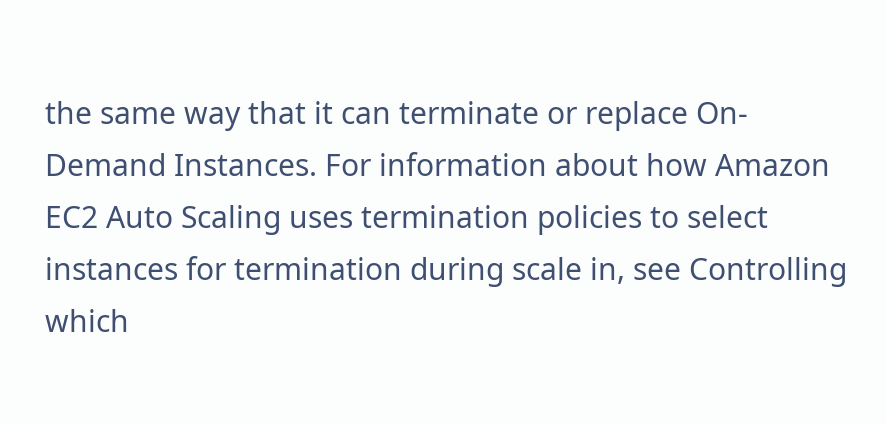the same way that it can terminate or replace On-Demand Instances. For information about how Amazon EC2 Auto Scaling uses termination policies to select instances for termination during scale in, see Controlling which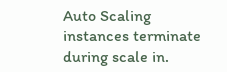Auto Scaling instances terminate during scale in.